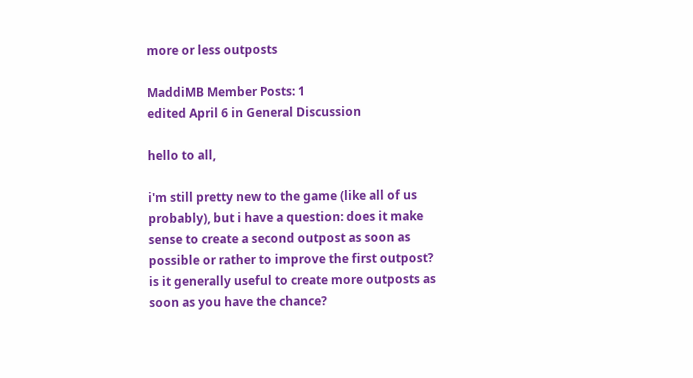more or less outposts

MaddiMB Member Posts: 1
edited April 6 in General Discussion

hello to all,

i'm still pretty new to the game (like all of us probably), but i have a question: does it make sense to create a second outpost as soon as possible or rather to improve the first outpost? is it generally useful to create more outposts as soon as you have the chance?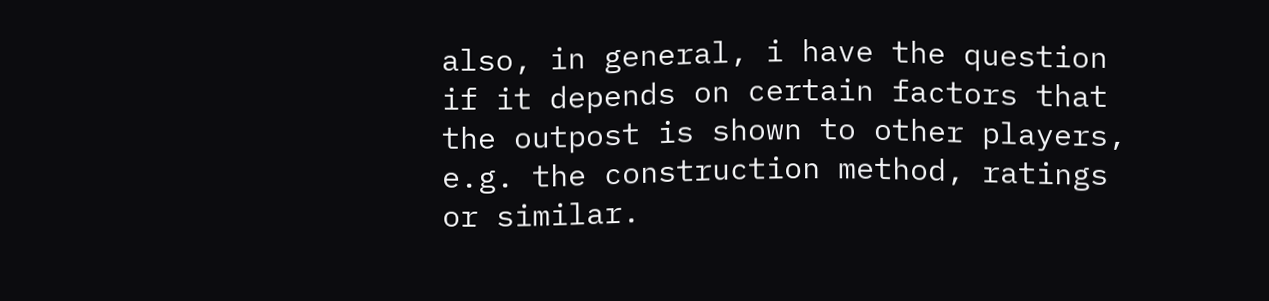also, in general, i have the question if it depends on certain factors that the outpost is shown to other players, e.g. the construction method, ratings or similar.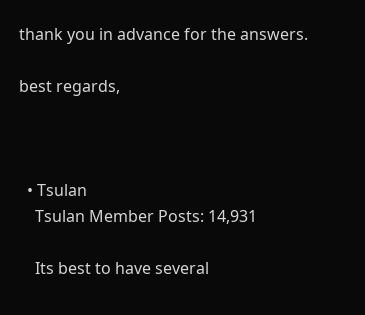thank you in advance for the answers.

best regards,



  • Tsulan
    Tsulan Member Posts: 14,931

    Its best to have several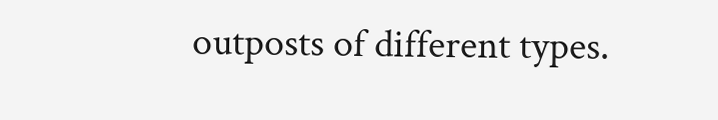outposts of different types.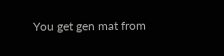You get gen mat from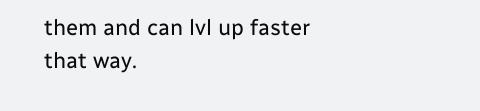them and can lvl up faster that way.